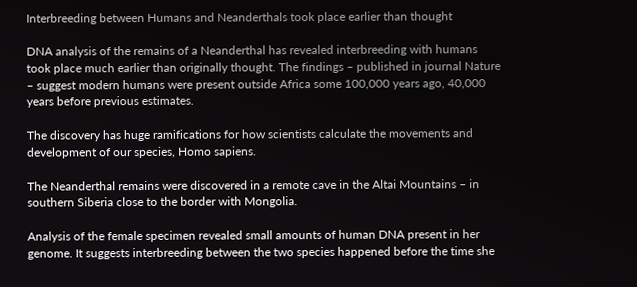Interbreeding between Humans and Neanderthals took place earlier than thought

DNA analysis of the remains of a Neanderthal has revealed interbreeding with humans took place much earlier than originally thought. The findings – published in journal Nature – suggest modern humans were present outside Africa some 100,000 years ago, 40,000 years before previous estimates.

The discovery has huge ramifications for how scientists calculate the movements and development of our species, Homo sapiens.

The Neanderthal remains were discovered in a remote cave in the Altai Mountains – in southern Siberia close to the border with Mongolia.

Analysis of the female specimen revealed small amounts of human DNA present in her genome. It suggests interbreeding between the two species happened before the time she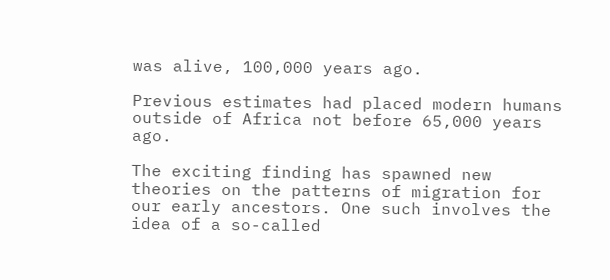was alive, 100,000 years ago.

Previous estimates had placed modern humans outside of Africa not before 65,000 years ago.

The exciting finding has spawned new theories on the patterns of migration for our early ancestors. One such involves the idea of a so-called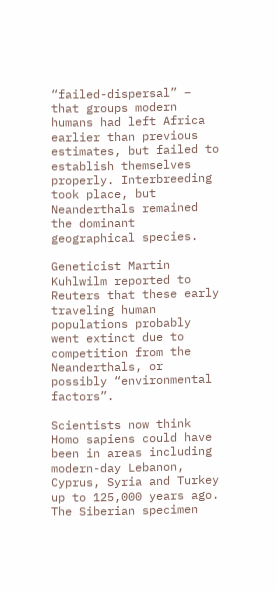“failed-dispersal” – that groups modern humans had left Africa earlier than previous estimates, but failed to establish themselves properly. Interbreeding took place, but Neanderthals remained the dominant geographical species.

Geneticist Martin Kuhlwilm reported to Reuters that these early traveling human populations probably went extinct due to competition from the Neanderthals, or possibly “environmental factors”.

Scientists now think Homo sapiens could have been in areas including modern-day Lebanon, Cyprus, Syria and Turkey up to 125,000 years ago. The Siberian specimen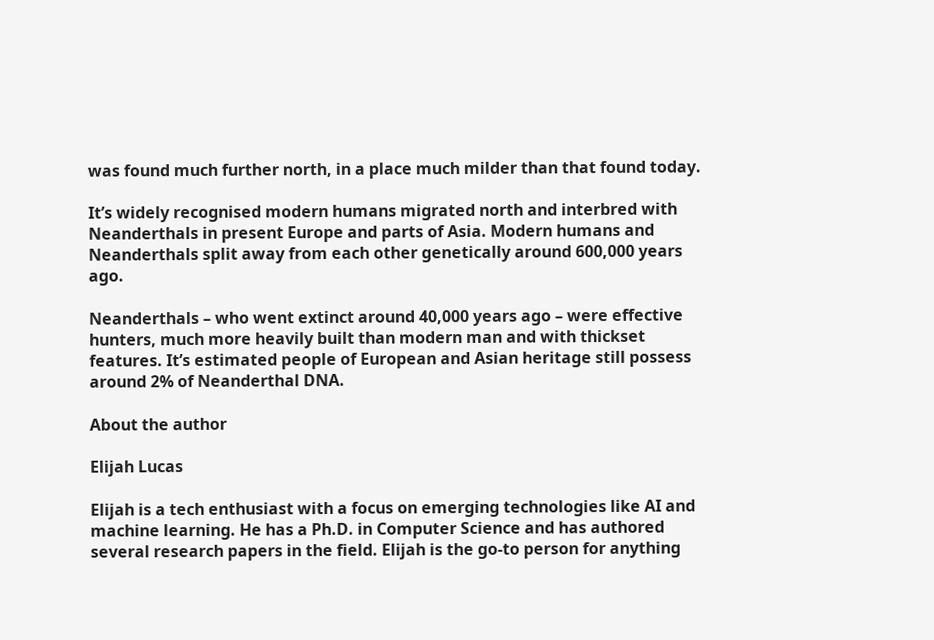was found much further north, in a place much milder than that found today.

It’s widely recognised modern humans migrated north and interbred with Neanderthals in present Europe and parts of Asia. Modern humans and Neanderthals split away from each other genetically around 600,000 years ago.

Neanderthals – who went extinct around 40,000 years ago – were effective hunters, much more heavily built than modern man and with thickset features. It’s estimated people of European and Asian heritage still possess around 2% of Neanderthal DNA.

About the author

Elijah Lucas

Elijah is a tech enthusiast with a focus on emerging technologies like AI and machine learning. He has a Ph.D. in Computer Science and has authored several research papers in the field. Elijah is the go-to person for anything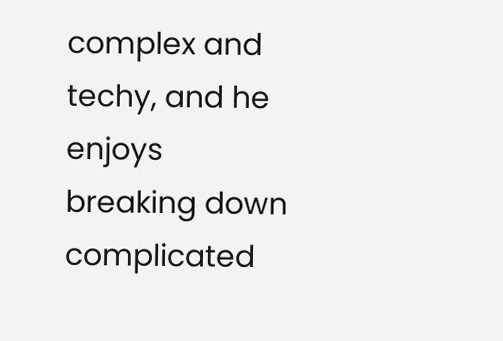complex and techy, and he enjoys breaking down complicated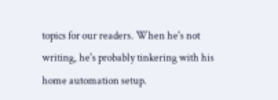topics for our readers. When he's not writing, he's probably tinkering with his home automation setup.